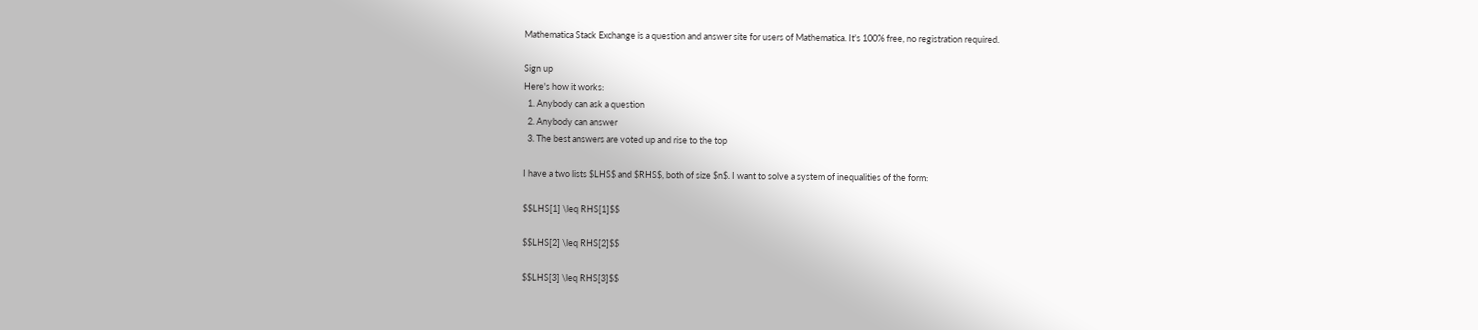Mathematica Stack Exchange is a question and answer site for users of Mathematica. It's 100% free, no registration required.

Sign up
Here's how it works:
  1. Anybody can ask a question
  2. Anybody can answer
  3. The best answers are voted up and rise to the top

I have a two lists $LHS$ and $RHS$, both of size $n$. I want to solve a system of inequalities of the form:

$$LHS[1] \leq RHS[1]$$

$$LHS[2] \leq RHS[2]$$

$$LHS[3] \leq RHS[3]$$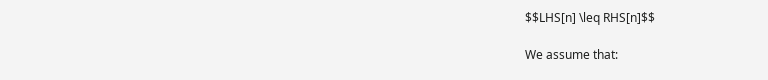$$LHS[n] \leq RHS[n]$$

We assume that: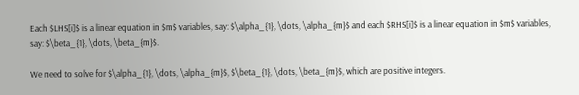Each $LHS[i]$ is a linear equation in $m$ variables, say: $\alpha_{1}, \dots, \alpha_{m}$ and each $RHS[i]$ is a linear equation in $m$ variables, say: $\beta_{1}, \dots, \beta_{m}$.

We need to solve for $\alpha_{1}, \dots, \alpha_{m}$, $\beta_{1}, \dots, \beta_{m}$, which are positive integers.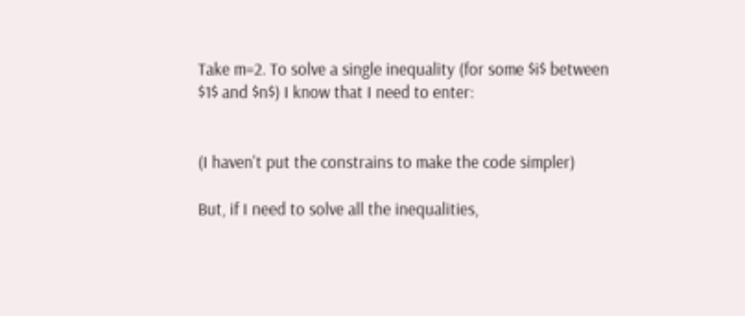Take m=2. To solve a single inequality (for some $i$ between $1$ and $n$) I know that I need to enter:


(I haven't put the constrains to make the code simpler)

But, if I need to solve all the inequalities,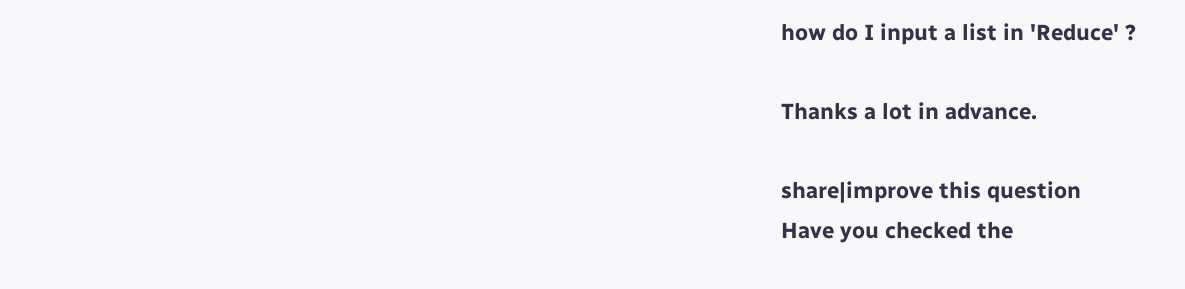how do I input a list in 'Reduce' ?

Thanks a lot in advance.

share|improve this question
Have you checked the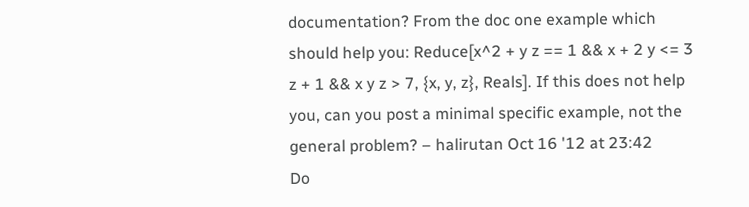documentation? From the doc one example which should help you: Reduce[x^2 + y z == 1 && x + 2 y <= 3 z + 1 && x y z > 7, {x, y, z}, Reals]. If this does not help you, can you post a minimal specific example, not the general problem? – halirutan Oct 16 '12 at 23:42
Do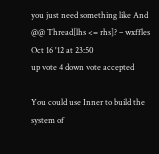you just need something like And @@ Thread[lhs <= rhs]? – wxffles Oct 16 '12 at 23:50
up vote 4 down vote accepted

You could use Inner to build the system of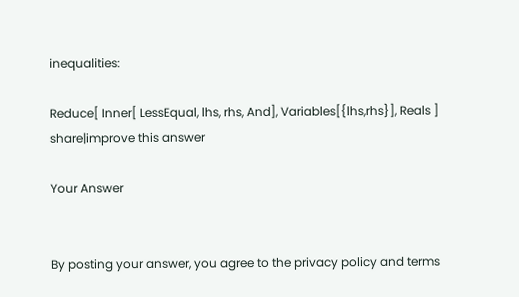inequalities:

Reduce[ Inner[ LessEqual, lhs, rhs, And], Variables[{lhs,rhs}], Reals ]
share|improve this answer

Your Answer


By posting your answer, you agree to the privacy policy and terms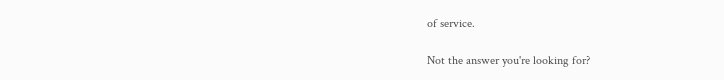of service.

Not the answer you're looking for?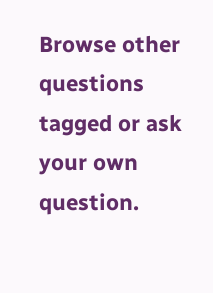Browse other questions tagged or ask your own question.